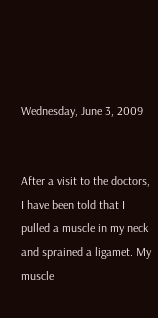Wednesday, June 3, 2009


After a visit to the doctors, I have been told that I pulled a muscle in my neck and sprained a ligamet. My muscle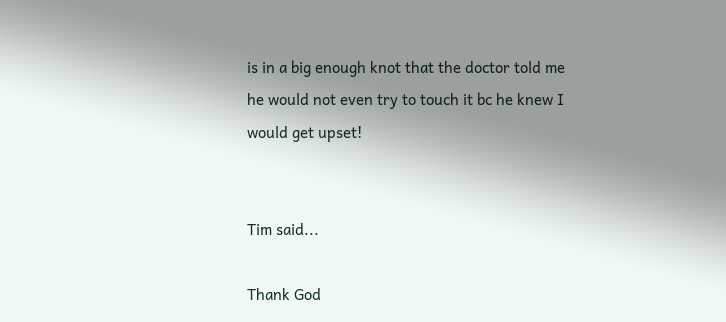is in a big enough knot that the doctor told me he would not even try to touch it bc he knew I would get upset!


Tim said...

Thank God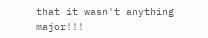that it wasn't anything major!!!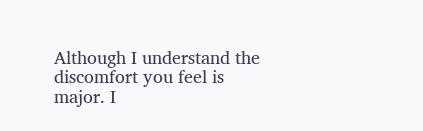Although I understand the discomfort you feel is major. I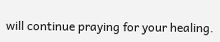will continue praying for your healing.